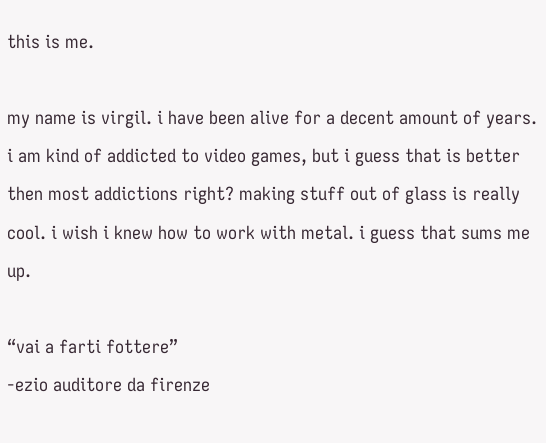this is me.

my name is virgil. i have been alive for a decent amount of years. i am kind of addicted to video games, but i guess that is better then most addictions right? making stuff out of glass is really cool. i wish i knew how to work with metal. i guess that sums me up.

“vai a farti fottere”
-ezio auditore da firenze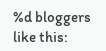%d bloggers like this: